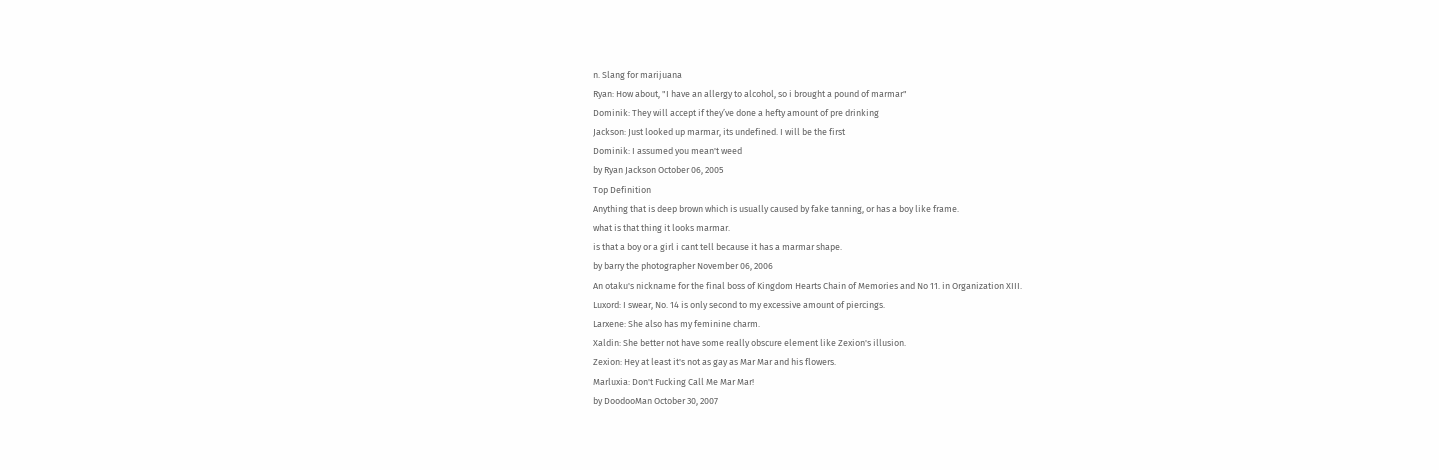n. Slang for marijuana
Ryan: How about, "I have an allergy to alcohol, so i brought a pound of marmar"
Dominik: They will accept if they’ve done a hefty amount of pre drinking
Jackson: Just looked up marmar, its undefined. I will be the first
Dominik: I assumed you mean't weed
by Ryan Jackson October 06, 2005
Top Definition
Anything that is deep brown which is usually caused by fake tanning, or has a boy like frame.
what is that thing it looks marmar.
is that a boy or a girl i cant tell because it has a marmar shape.
by barry the photographer November 06, 2006
An otaku's nickname for the final boss of Kingdom Hearts Chain of Memories and No 11. in Organization XIII.
Luxord: I swear, No. 14 is only second to my excessive amount of piercings.
Larxene: She also has my feminine charm.
Xaldin: She better not have some really obscure element like Zexion's illusion.
Zexion: Hey at least it's not as gay as Mar Mar and his flowers.
Marluxia: Don't Fucking Call Me Mar Mar!
by DoodooMan October 30, 2007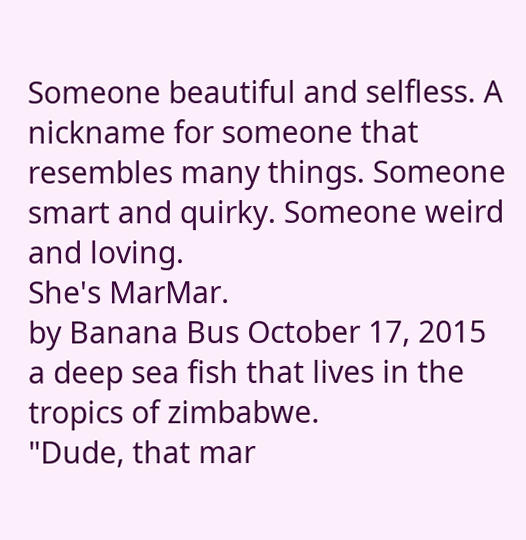Someone beautiful and selfless. A nickname for someone that resembles many things. Someone smart and quirky. Someone weird and loving.
She's MarMar.
by Banana Bus October 17, 2015
a deep sea fish that lives in the tropics of zimbabwe.
"Dude, that mar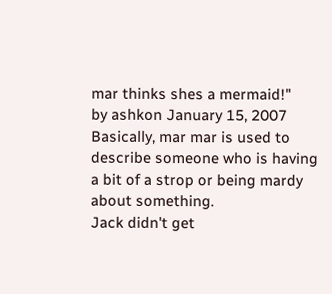mar thinks shes a mermaid!"
by ashkon January 15, 2007
Basically, mar mar is used to describe someone who is having a bit of a strop or being mardy about something.
Jack didn't get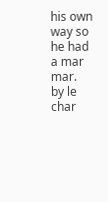his own way so he had a mar mar.
by le char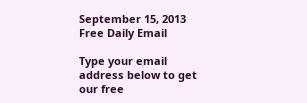September 15, 2013
Free Daily Email

Type your email address below to get our free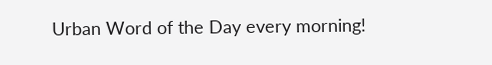Urban Word of the Day every morning!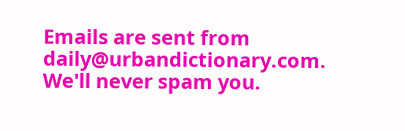Emails are sent from daily@urbandictionary.com. We'll never spam you.